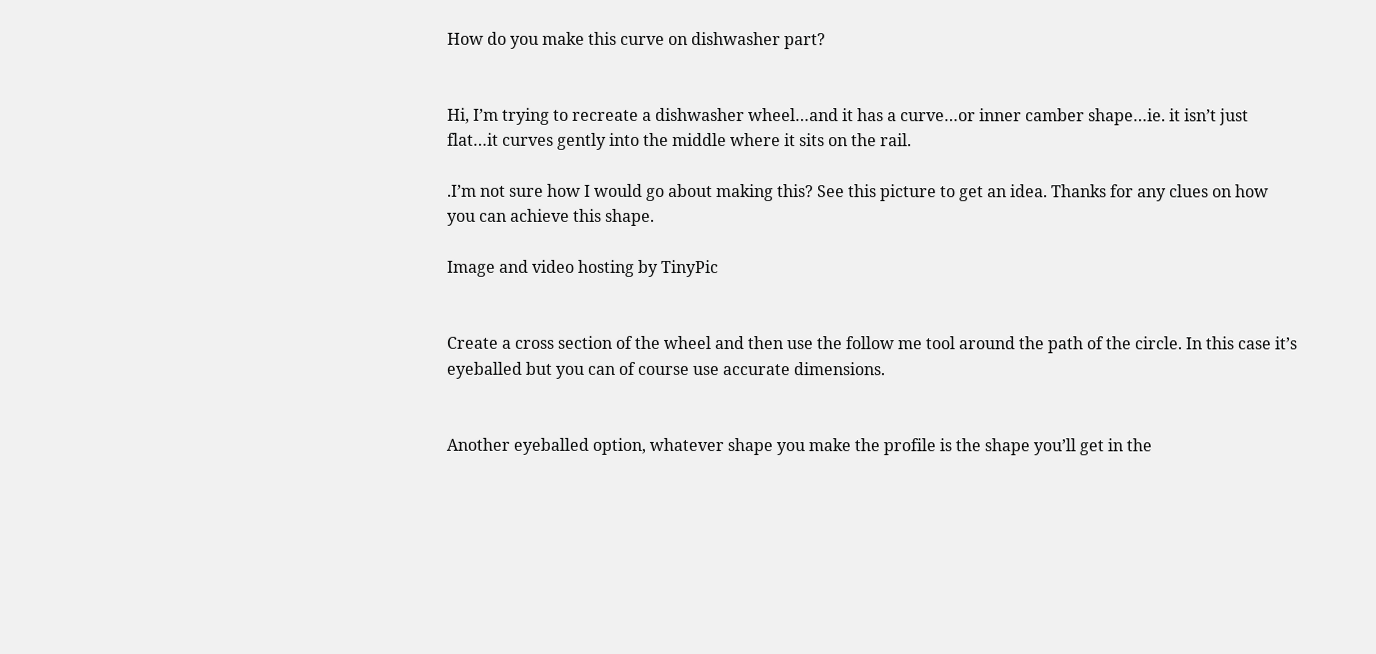How do you make this curve on dishwasher part?


Hi, I’m trying to recreate a dishwasher wheel…and it has a curve…or inner camber shape…ie. it isn’t just flat…it curves gently into the middle where it sits on the rail.

.I’m not sure how I would go about making this? See this picture to get an idea. Thanks for any clues on how you can achieve this shape.

Image and video hosting by TinyPic


Create a cross section of the wheel and then use the follow me tool around the path of the circle. In this case it’s eyeballed but you can of course use accurate dimensions.


Another eyeballed option, whatever shape you make the profile is the shape you’ll get in the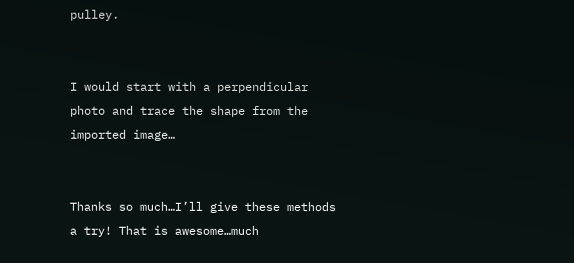pulley.


I would start with a perpendicular photo and trace the shape from the imported image…


Thanks so much…I’ll give these methods a try! That is awesome…much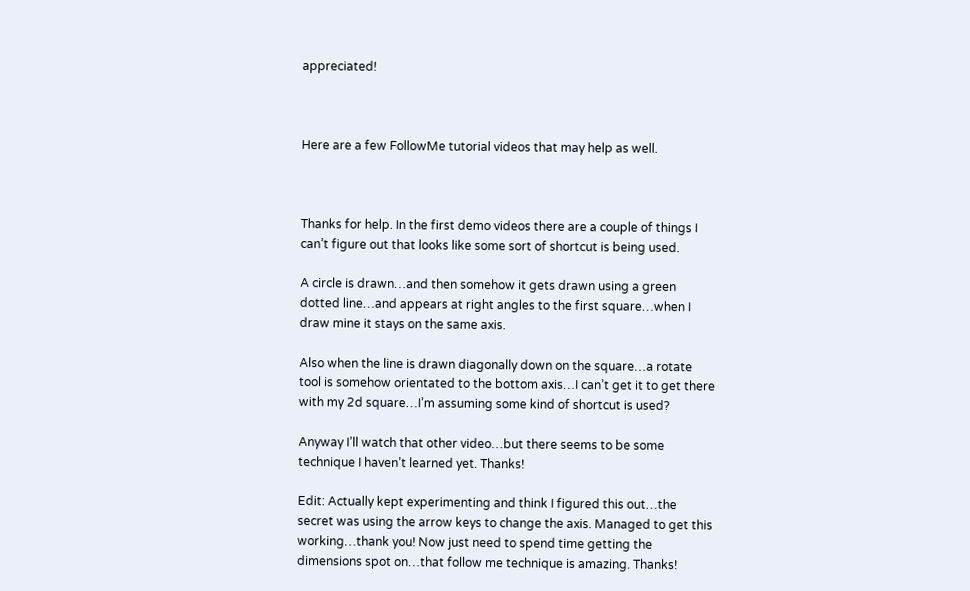appreciated!



Here are a few FollowMe tutorial videos that may help as well.



Thanks for help. In the first demo videos there are a couple of things I can’t figure out that looks like some sort of shortcut is being used.

A circle is drawn…and then somehow it gets drawn using a green dotted line…and appears at right angles to the first square…when I draw mine it stays on the same axis.

Also when the line is drawn diagonally down on the square…a rotate tool is somehow orientated to the bottom axis…I can’t get it to get there with my 2d square…I’m assuming some kind of shortcut is used?

Anyway I’ll watch that other video…but there seems to be some technique I haven’t learned yet. Thanks!

Edit: Actually kept experimenting and think I figured this out…the secret was using the arrow keys to change the axis. Managed to get this working…thank you! Now just need to spend time getting the dimensions spot on…that follow me technique is amazing. Thanks!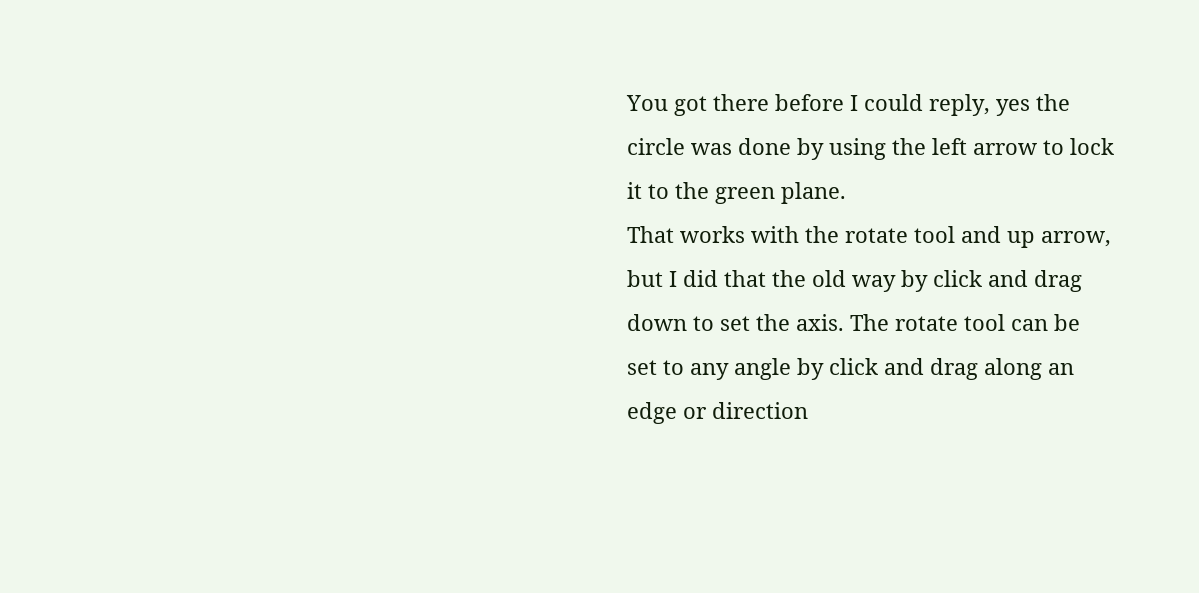You got there before I could reply, yes the circle was done by using the left arrow to lock it to the green plane.
That works with the rotate tool and up arrow, but I did that the old way by click and drag down to set the axis. The rotate tool can be set to any angle by click and drag along an edge or direction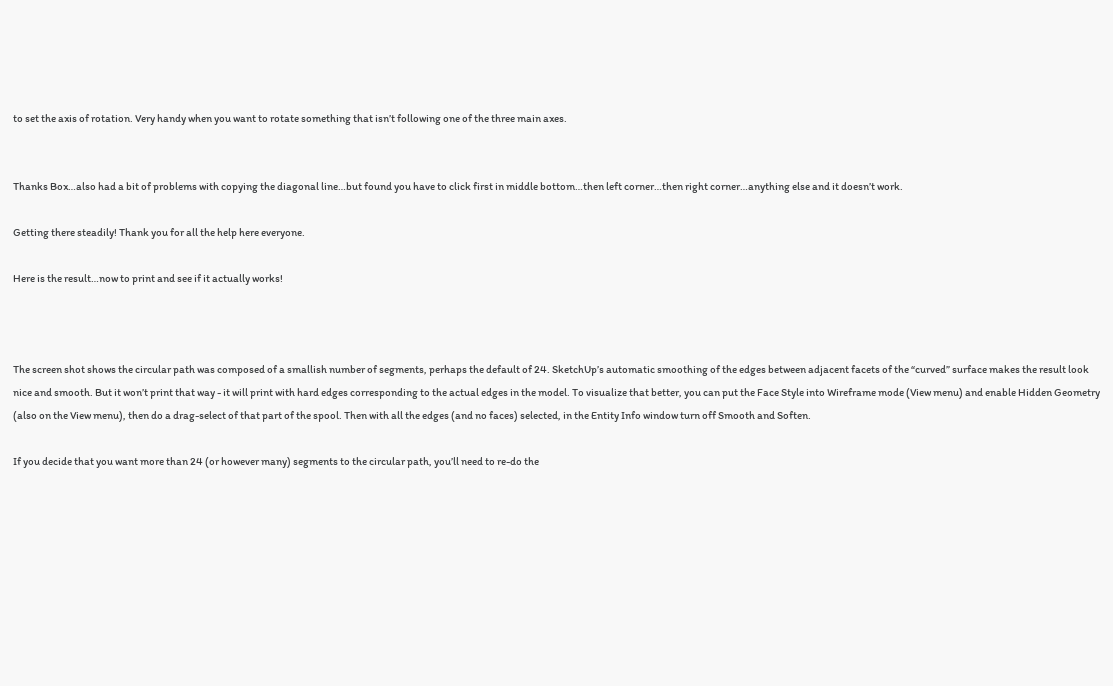to set the axis of rotation. Very handy when you want to rotate something that isn’t following one of the three main axes.


Thanks Box…also had a bit of problems with copying the diagonal line…but found you have to click first in middle bottom…then left corner…then right corner…anything else and it doesn’t work.

Getting there steadily! Thank you for all the help here everyone.

Here is the result…now to print and see if it actually works!



The screen shot shows the circular path was composed of a smallish number of segments, perhaps the default of 24. SketchUp’s automatic smoothing of the edges between adjacent facets of the “curved” surface makes the result look nice and smooth. But it won’t print that way - it will print with hard edges corresponding to the actual edges in the model. To visualize that better, you can put the Face Style into Wireframe mode (View menu) and enable Hidden Geometry (also on the View menu), then do a drag-select of that part of the spool. Then with all the edges (and no faces) selected, in the Entity Info window turn off Smooth and Soften.

If you decide that you want more than 24 (or however many) segments to the circular path, you’ll need to re-do the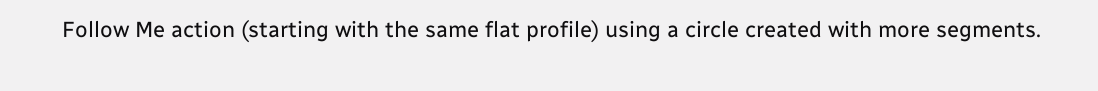Follow Me action (starting with the same flat profile) using a circle created with more segments.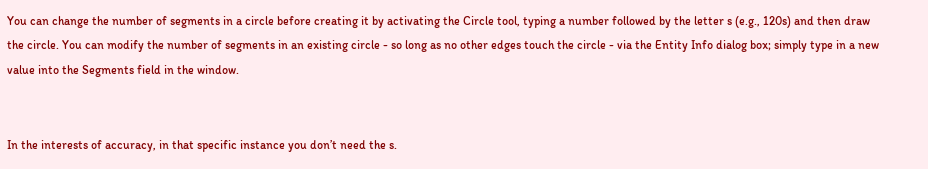You can change the number of segments in a circle before creating it by activating the Circle tool, typing a number followed by the letter s (e.g., 120s) and then draw the circle. You can modify the number of segments in an existing circle - so long as no other edges touch the circle - via the Entity Info dialog box; simply type in a new value into the Segments field in the window.


In the interests of accuracy, in that specific instance you don’t need the s.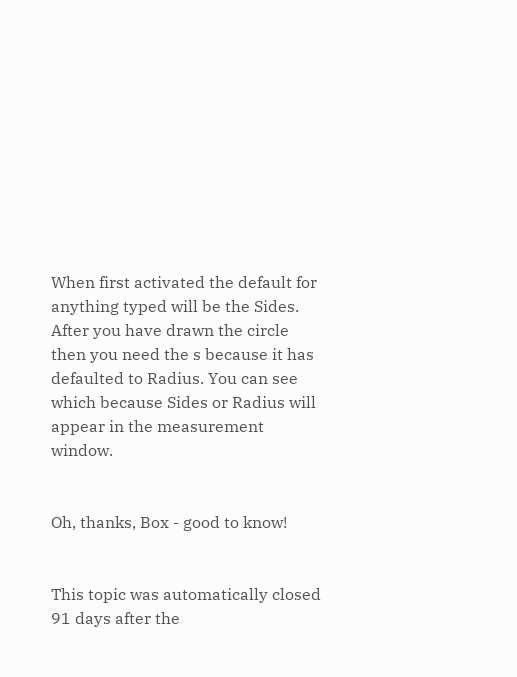When first activated the default for anything typed will be the Sides. After you have drawn the circle then you need the s because it has defaulted to Radius. You can see which because Sides or Radius will appear in the measurement window.


Oh, thanks, Box - good to know!


This topic was automatically closed 91 days after the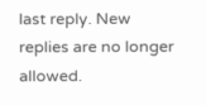last reply. New replies are no longer allowed.